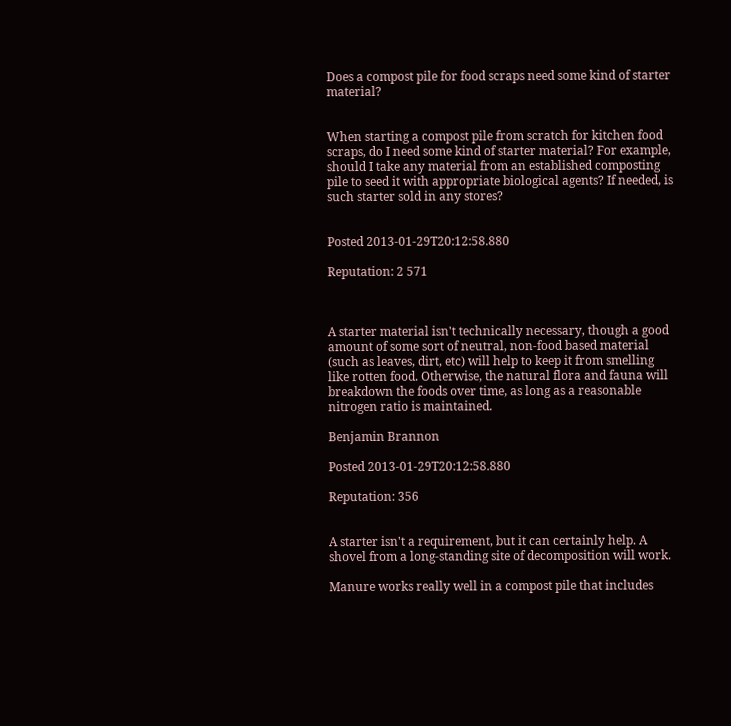Does a compost pile for food scraps need some kind of starter material?


When starting a compost pile from scratch for kitchen food scraps, do I need some kind of starter material? For example, should I take any material from an established composting pile to seed it with appropriate biological agents? If needed, is such starter sold in any stores?


Posted 2013-01-29T20:12:58.880

Reputation: 2 571



A starter material isn't technically necessary, though a good amount of some sort of neutral, non-food based material (such as leaves, dirt, etc) will help to keep it from smelling like rotten food. Otherwise, the natural flora and fauna will breakdown the foods over time, as long as a reasonable nitrogen ratio is maintained.

Benjamin Brannon

Posted 2013-01-29T20:12:58.880

Reputation: 356


A starter isn't a requirement, but it can certainly help. A shovel from a long-standing site of decomposition will work.

Manure works really well in a compost pile that includes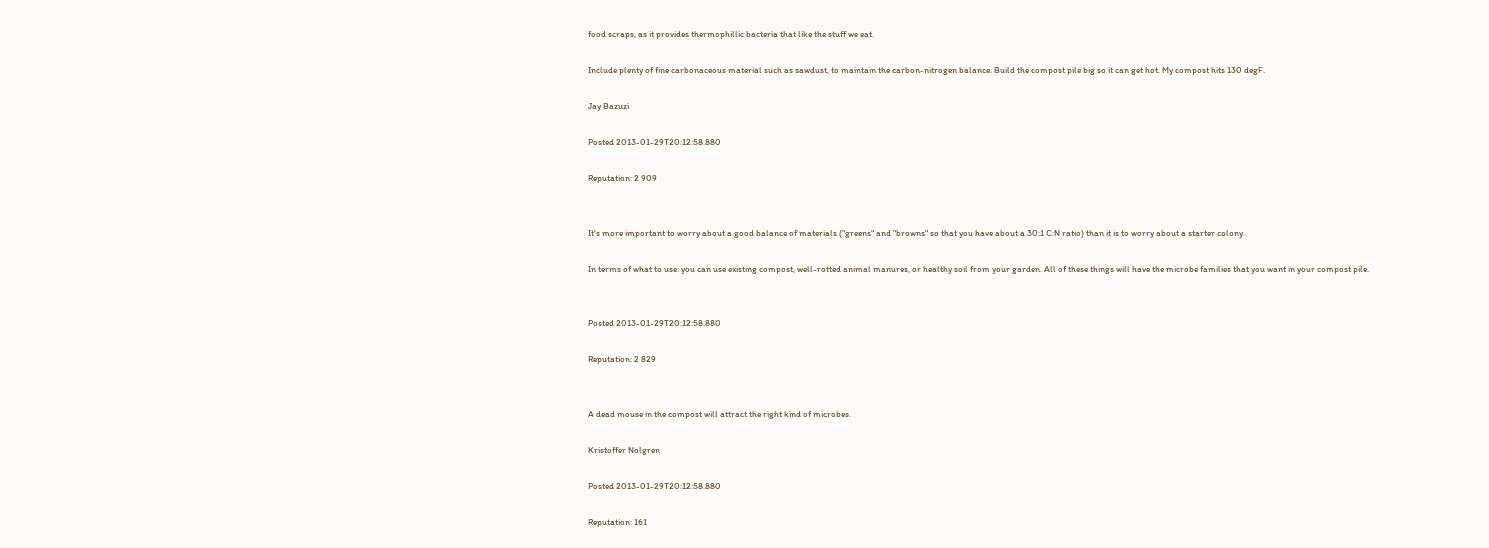food scraps, as it provides thermophillic bacteria that like the stuff we eat.

Include plenty of fine carbonaceous material such as sawdust, to maintain the carbon-nitrogen balance. Build the compost pile big so it can get hot. My compost hits 130 degF.

Jay Bazuzi

Posted 2013-01-29T20:12:58.880

Reputation: 2 909


It's more important to worry about a good balance of materials ("greens" and "browns" so that you have about a 30:1 C:N ratio) than it is to worry about a starter colony.

In terms of what to use: you can use existing compost, well-rotted animal manures, or healthy soil from your garden. All of these things will have the microbe families that you want in your compost pile.


Posted 2013-01-29T20:12:58.880

Reputation: 2 829


A dead mouse in the compost will attract the right kind of microbes.

Kristoffer Nolgren

Posted 2013-01-29T20:12:58.880

Reputation: 161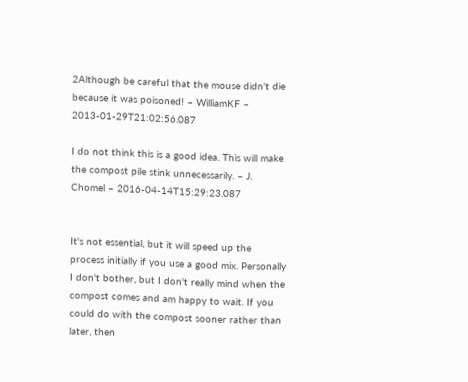2Although be careful that the mouse didn't die because it was poisoned! – WilliamKF – 2013-01-29T21:02:56.087

I do not think this is a good idea. This will make the compost pile stink unnecessarily. – J. Chomel – 2016-04-14T15:29:23.087


It's not essential, but it will speed up the process initially if you use a good mix. Personally I don't bother, but I don't really mind when the compost comes and am happy to wait. If you could do with the compost sooner rather than later, then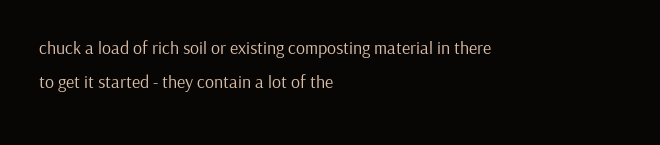chuck a load of rich soil or existing composting material in there to get it started - they contain a lot of the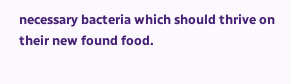necessary bacteria which should thrive on their new found food.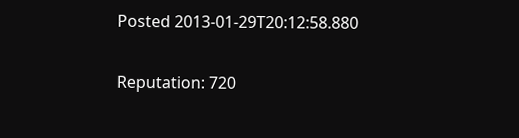Posted 2013-01-29T20:12:58.880

Reputation: 720